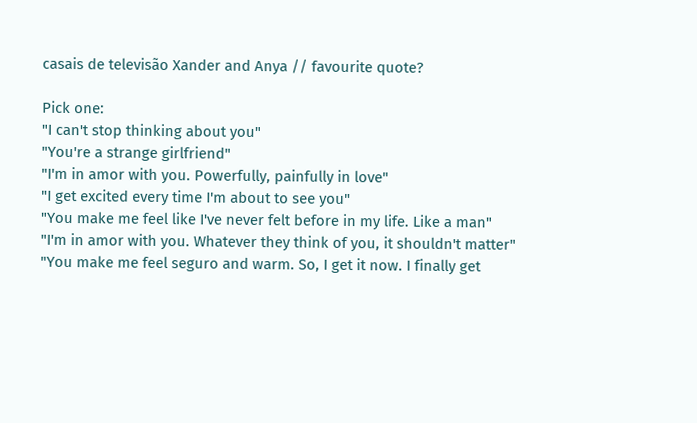casais de televisão Xander and Anya // favourite quote?

Pick one:
"I can't stop thinking about you"
"You're a strange girlfriend"
"I'm in amor with you. Powerfully, painfully in love"
"I get excited every time I'm about to see you"
"You make me feel like I've never felt before in my life. Like a man"
"I'm in amor with you. Whatever they think of you, it shouldn't matter"
"You make me feel seguro and warm. So, I get it now. I finally get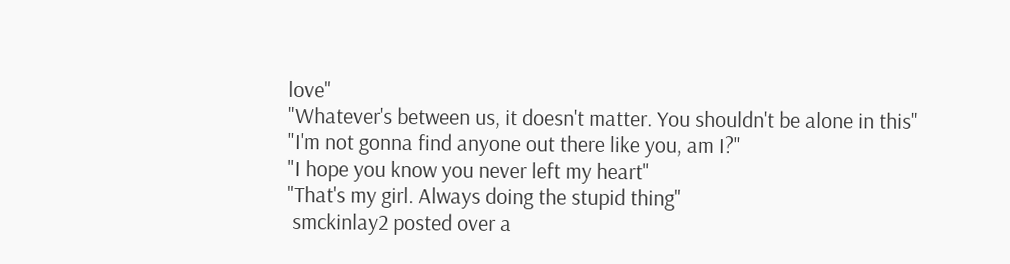love"
"Whatever's between us, it doesn't matter. You shouldn't be alone in this"
"I'm not gonna find anyone out there like you, am I?"
"I hope you know you never left my heart"
"That's my girl. Always doing the stupid thing"
 smckinlay2 posted over a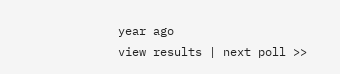year ago
view results | next poll >>